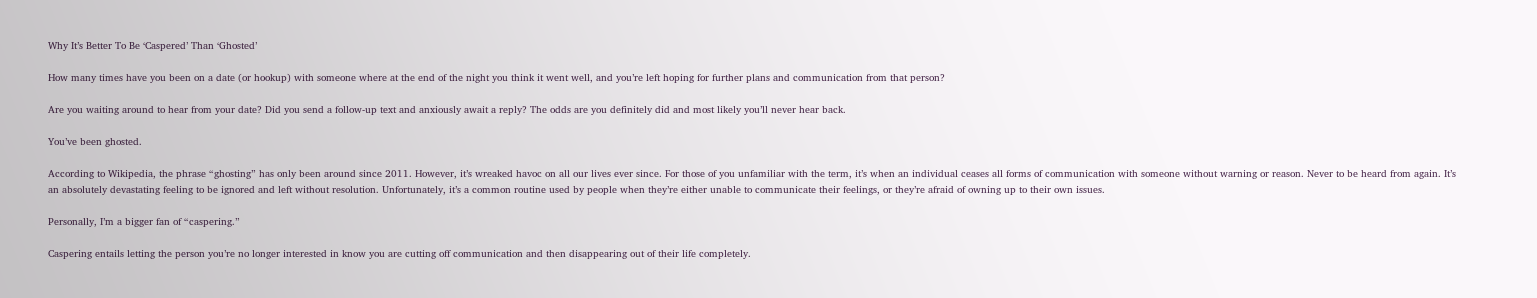Why It’s Better To Be ‘Caspered’ Than ‘Ghosted’

How many times have you been on a date (or hookup) with someone where at the end of the night you think it went well, and you’re left hoping for further plans and communication from that person?

Are you waiting around to hear from your date? Did you send a follow-up text and anxiously await a reply? The odds are you definitely did and most likely you’ll never hear back.

You’ve been ghosted.

According to Wikipedia, the phrase “ghosting” has only been around since 2011. However, it’s wreaked havoc on all our lives ever since. For those of you unfamiliar with the term, it’s when an individual ceases all forms of communication with someone without warning or reason. Never to be heard from again. It’s an absolutely devastating feeling to be ignored and left without resolution. Unfortunately, it’s a common routine used by people when they’re either unable to communicate their feelings, or they’re afraid of owning up to their own issues.

Personally, I’m a bigger fan of “caspering.”

Caspering entails letting the person you’re no longer interested in know you are cutting off communication and then disappearing out of their life completely.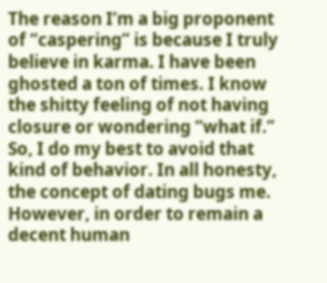The reason I’m a big proponent of “caspering” is because I truly believe in karma. I have been ghosted a ton of times. I know the shitty feeling of not having closure or wondering “what if.” So, I do my best to avoid that kind of behavior. In all honesty, the concept of dating bugs me. However, in order to remain a decent human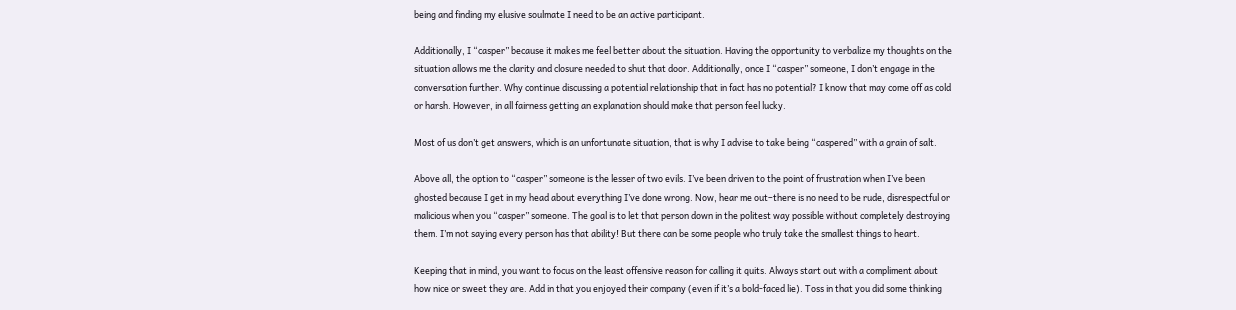being and finding my elusive soulmate I need to be an active participant.

Additionally, I “casper” because it makes me feel better about the situation. Having the opportunity to verbalize my thoughts on the situation allows me the clarity and closure needed to shut that door. Additionally, once I “casper” someone, I don’t engage in the conversation further. Why continue discussing a potential relationship that in fact has no potential? I know that may come off as cold or harsh. However, in all fairness getting an explanation should make that person feel lucky.

Most of us don’t get answers, which is an unfortunate situation, that is why I advise to take being “caspered” with a grain of salt.

Above all, the option to “casper” someone is the lesser of two evils. I’ve been driven to the point of frustration when I’ve been ghosted because I get in my head about everything I’ve done wrong. Now, hear me out–there is no need to be rude, disrespectful or malicious when you “casper” someone. The goal is to let that person down in the politest way possible without completely destroying them. I’m not saying every person has that ability! But there can be some people who truly take the smallest things to heart.

Keeping that in mind, you want to focus on the least offensive reason for calling it quits. Always start out with a compliment about how nice or sweet they are. Add in that you enjoyed their company (even if it’s a bold-faced lie). Toss in that you did some thinking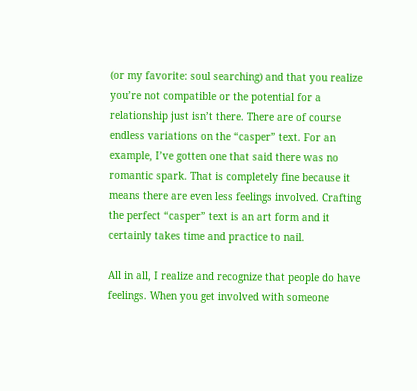(or my favorite: soul searching) and that you realize you’re not compatible or the potential for a relationship just isn’t there. There are of course endless variations on the “casper” text. For an example, I’ve gotten one that said there was no romantic spark. That is completely fine because it means there are even less feelings involved. Crafting the perfect “casper” text is an art form and it certainly takes time and practice to nail.

All in all, I realize and recognize that people do have feelings. When you get involved with someone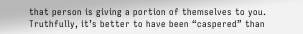that person is giving a portion of themselves to you. Truthfully, it’s better to have been “caspered” than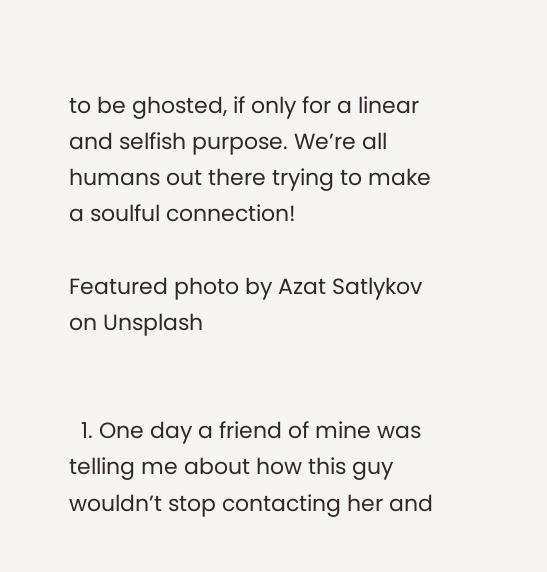to be ghosted, if only for a linear and selfish purpose. We’re all humans out there trying to make a soulful connection!

Featured photo by Azat Satlykov on Unsplash


  1. One day a friend of mine was telling me about how this guy wouldn’t stop contacting her and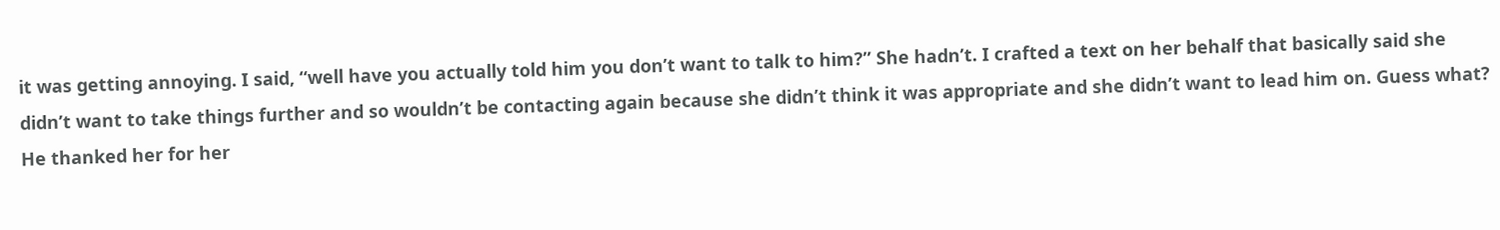it was getting annoying. I said, “well have you actually told him you don’t want to talk to him?” She hadn’t. I crafted a text on her behalf that basically said she didn’t want to take things further and so wouldn’t be contacting again because she didn’t think it was appropriate and she didn’t want to lead him on. Guess what? He thanked her for her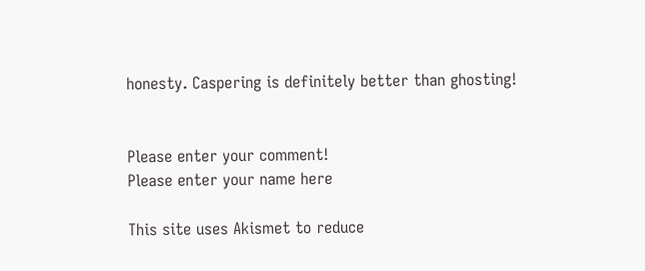honesty. Caspering is definitely better than ghosting!


Please enter your comment!
Please enter your name here

This site uses Akismet to reduce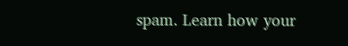spam. Learn how your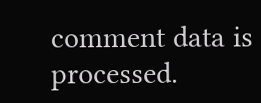comment data is processed.